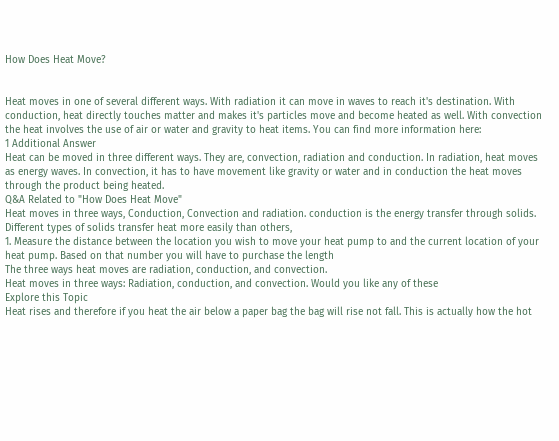How Does Heat Move?


Heat moves in one of several different ways. With radiation it can move in waves to reach it's destination. With conduction, heat directly touches matter and makes it's particles move and become heated as well. With convection the heat involves the use of air or water and gravity to heat items. You can find more information here:
1 Additional Answer
Heat can be moved in three different ways. They are, convection, radiation and conduction. In radiation, heat moves as energy waves. In convection, it has to have movement like gravity or water and in conduction the heat moves through the product being heated.
Q&A Related to "How Does Heat Move"
Heat moves in three ways, Conduction, Convection and radiation. conduction is the energy transfer through solids. Different types of solids transfer heat more easily than others,
1. Measure the distance between the location you wish to move your heat pump to and the current location of your heat pump. Based on that number you will have to purchase the length
The three ways heat moves are radiation, conduction, and convection.
Heat moves in three ways: Radiation, conduction, and convection. Would you like any of these
Explore this Topic
Heat rises and therefore if you heat the air below a paper bag the bag will rise not fall. This is actually how the hot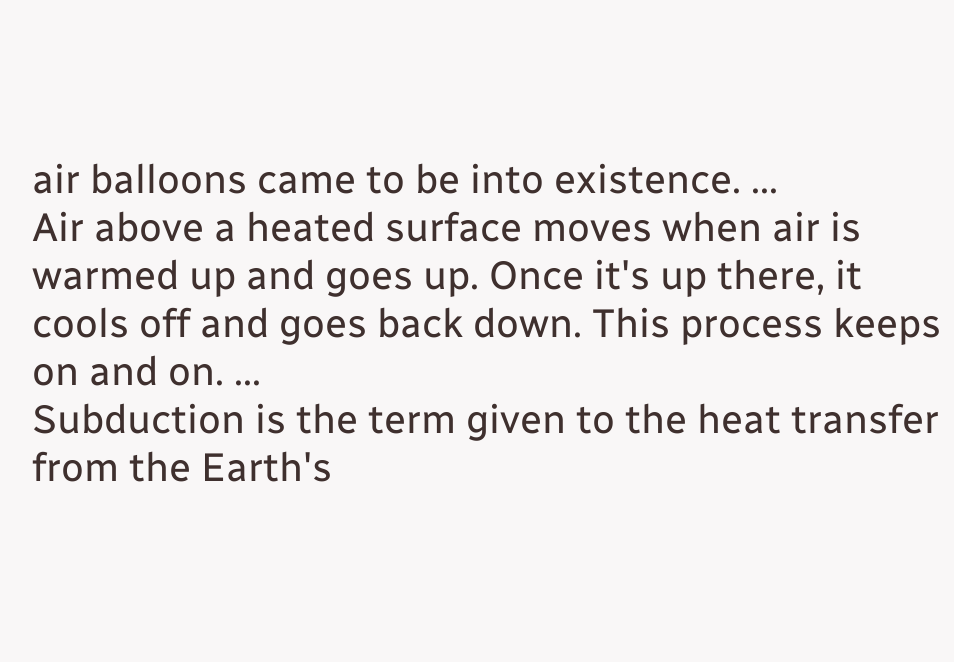air balloons came to be into existence. ...
Air above a heated surface moves when air is warmed up and goes up. Once it's up there, it cools off and goes back down. This process keeps on and on. ...
Subduction is the term given to the heat transfer from the Earth's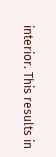interior. This results in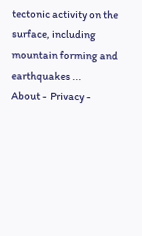tectonic activity on the surface, including mountain forming and earthquakes ...
About -  Privacy -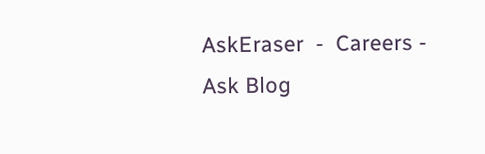AskEraser  -  Careers -  Ask Blog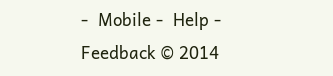-  Mobile -  Help -  Feedback © 2014